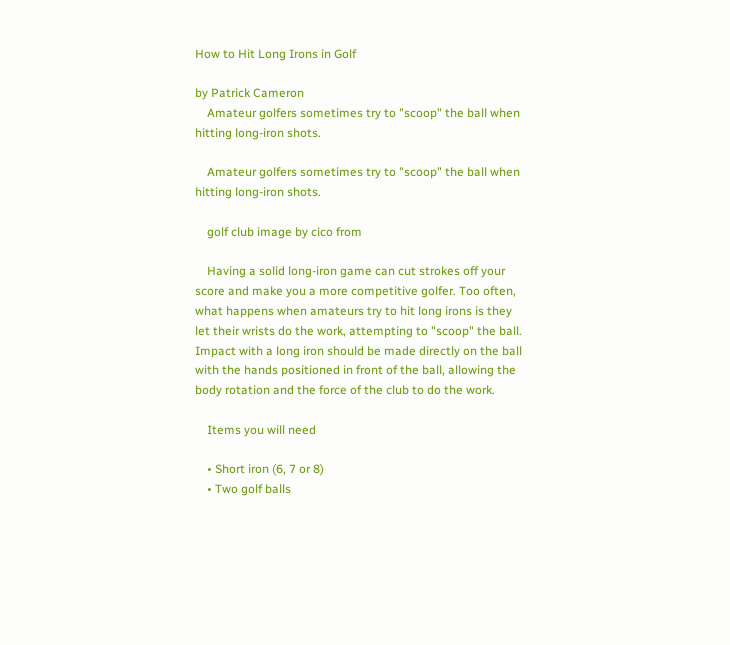How to Hit Long Irons in Golf

by Patrick Cameron
    Amateur golfers sometimes try to "scoop" the ball when hitting long-iron shots.

    Amateur golfers sometimes try to "scoop" the ball when hitting long-iron shots.

    golf club image by cico from

    Having a solid long-iron game can cut strokes off your score and make you a more competitive golfer. Too often, what happens when amateurs try to hit long irons is they let their wrists do the work, attempting to "scoop" the ball. Impact with a long iron should be made directly on the ball with the hands positioned in front of the ball, allowing the body rotation and the force of the club to do the work.

    Items you will need

    • Short iron (6, 7 or 8)
    • Two golf balls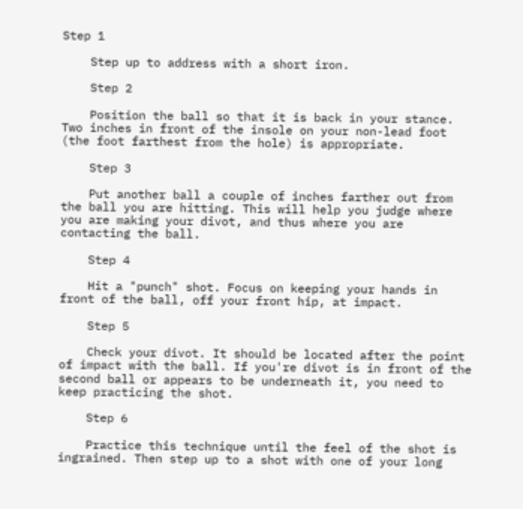Step 1

    Step up to address with a short iron.

    Step 2

    Position the ball so that it is back in your stance. Two inches in front of the insole on your non-lead foot (the foot farthest from the hole) is appropriate.

    Step 3

    Put another ball a couple of inches farther out from the ball you are hitting. This will help you judge where you are making your divot, and thus where you are contacting the ball.

    Step 4

    Hit a "punch" shot. Focus on keeping your hands in front of the ball, off your front hip, at impact.

    Step 5

    Check your divot. It should be located after the point of impact with the ball. If you're divot is in front of the second ball or appears to be underneath it, you need to keep practicing the shot.

    Step 6

    Practice this technique until the feel of the shot is ingrained. Then step up to a shot with one of your long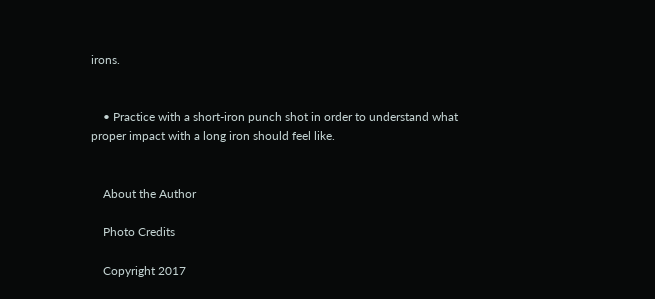irons.


    • Practice with a short-iron punch shot in order to understand what proper impact with a long iron should feel like.


    About the Author

    Photo Credits

    Copyright 2017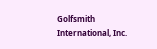Golfsmith International, Inc.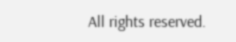All rights reserved.